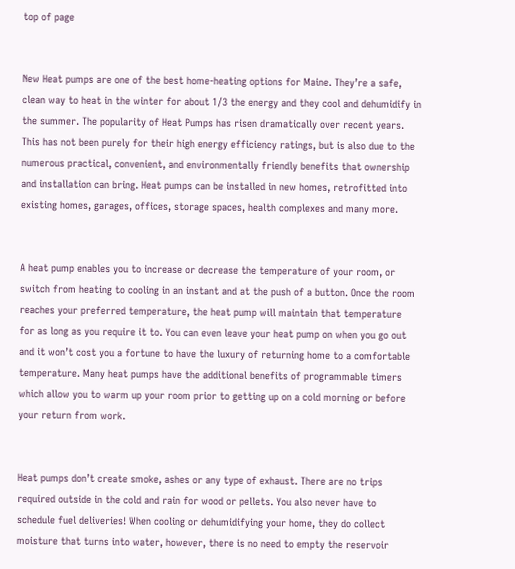top of page


New Heat pumps are one of the best home-heating options for Maine. They’re a safe, clean way to heat in the winter for about 1/3 the energy and they cool and dehumidify in the summer. The popularity of Heat Pumps has risen dramatically over recent years. This has not been purely for their high energy efficiency ratings, but is also due to the numerous practical, convenient, and environmentally friendly benefits that ownership and installation can bring. Heat pumps can be installed in new homes, retrofitted into existing homes, garages, offices, storage spaces, health complexes and many more.


A heat pump enables you to increase or decrease the temperature of your room, or switch from heating to cooling in an instant and at the push of a button. Once the room reaches your preferred temperature, the heat pump will maintain that temperature for as long as you require it to. You can even leave your heat pump on when you go out and it won’t cost you a fortune to have the luxury of returning home to a comfortable temperature. Many heat pumps have the additional benefits of programmable timers which allow you to warm up your room prior to getting up on a cold morning or before your return from work.


Heat pumps don’t create smoke, ashes or any type of exhaust. There are no trips required outside in the cold and rain for wood or pellets. You also never have to schedule fuel deliveries! When cooling or dehumidifying your home, they do collect moisture that turns into water, however, there is no need to empty the reservoir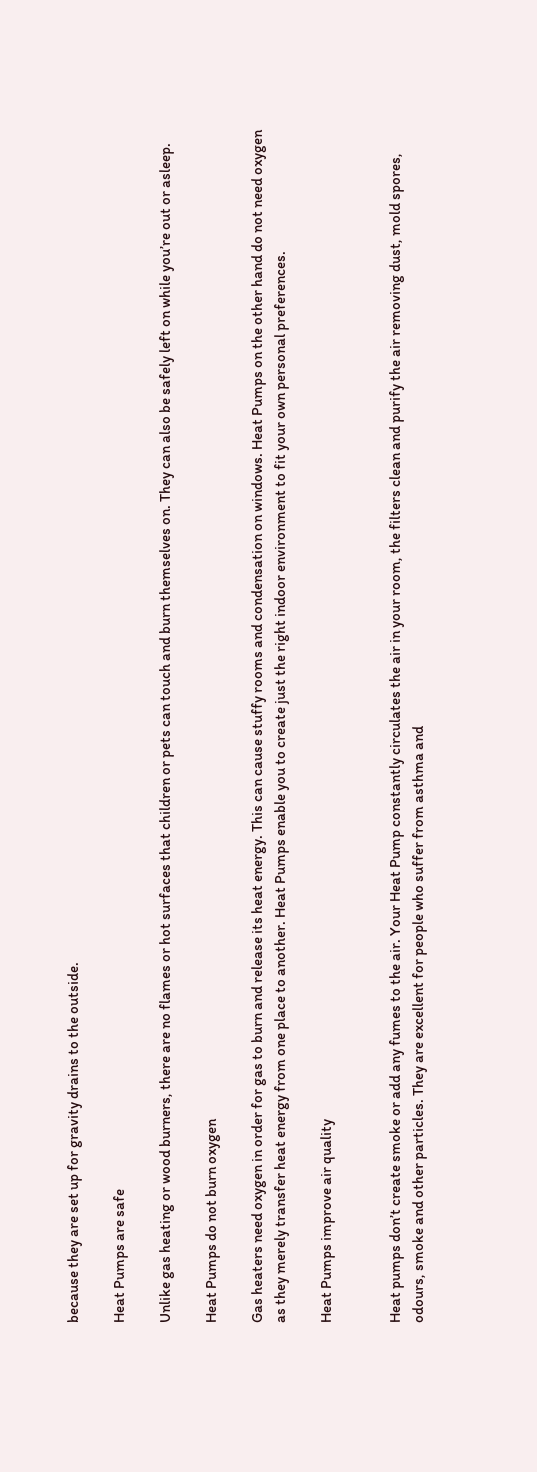because they are set up for gravity drains to the outside.

Heat Pumps are safe

Unlike gas heating or wood burners, there are no flames or hot surfaces that children or pets can touch and burn themselves on. They can also be safely left on while you’re out or asleep.

Heat Pumps do not burn oxygen

Gas heaters need oxygen in order for gas to burn and release its heat energy. This can cause stuffy rooms and condensation on windows. Heat Pumps on the other hand do not need oxygen as they merely transfer heat energy from one place to another. Heat Pumps enable you to create just the right indoor environment to fit your own personal preferences.

Heat Pumps improve air quality


Heat pumps don’t create smoke or add any fumes to the air. Your Heat Pump constantly circulates the air in your room, the filters clean and purify the air removing dust, mold spores, odours, smoke and other particles. They are excellent for people who suffer from asthma and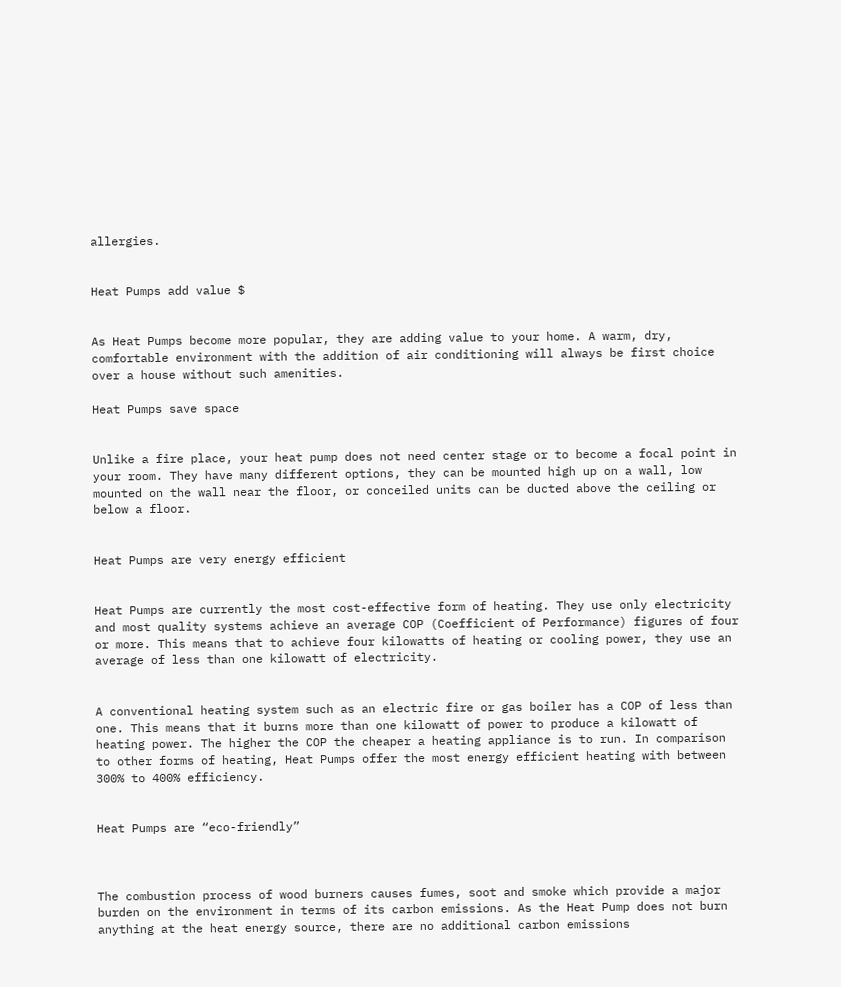allergies.


Heat Pumps add value $


As Heat Pumps become more popular, they are adding value to your home. A warm, dry, comfortable environment with the addition of air conditioning will always be first choice over a house without such amenities.

Heat Pumps save space


Unlike a fire place, your heat pump does not need center stage or to become a focal point in your room. They have many different options, they can be mounted high up on a wall, low mounted on the wall near the floor, or conceiled units can be ducted above the ceiling or below a floor.


Heat Pumps are very energy efficient


Heat Pumps are currently the most cost-effective form of heating. They use only electricity and most quality systems achieve an average COP (Coefficient of Performance) figures of four or more. This means that to achieve four kilowatts of heating or cooling power, they use an average of less than one kilowatt of electricity.


A conventional heating system such as an electric fire or gas boiler has a COP of less than one. This means that it burns more than one kilowatt of power to produce a kilowatt of heating power. The higher the COP the cheaper a heating appliance is to run. In comparison to other forms of heating, Heat Pumps offer the most energy efficient heating with between 300% to 400% efficiency.


Heat Pumps are “eco-friendly”



The combustion process of wood burners causes fumes, soot and smoke which provide a major burden on the environment in terms of its carbon emissions. As the Heat Pump does not burn anything at the heat energy source, there are no additional carbon emissions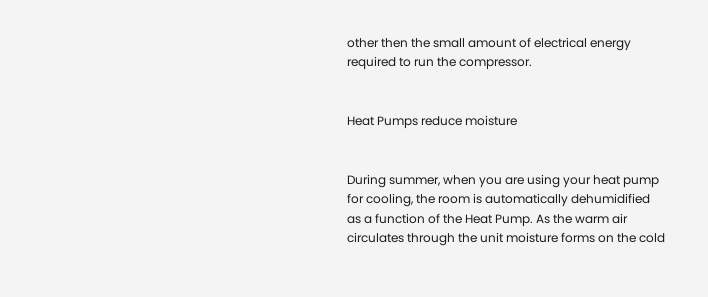other then the small amount of electrical energy required to run the compressor.


Heat Pumps reduce moisture


During summer, when you are using your heat pump for cooling, the room is automatically dehumidified as a function of the Heat Pump. As the warm air circulates through the unit moisture forms on the cold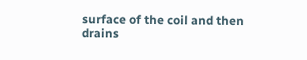surface of the coil and then drains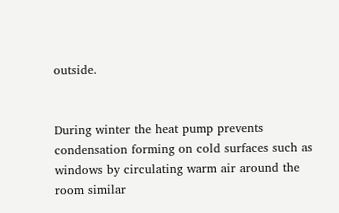outside.


During winter the heat pump prevents condensation forming on cold surfaces such as windows by circulating warm air around the room similar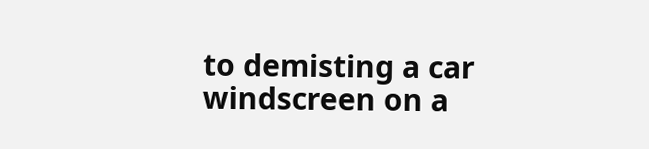to demisting a car windscreen on a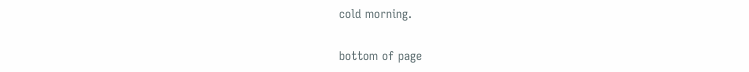cold morning.

bottom of page